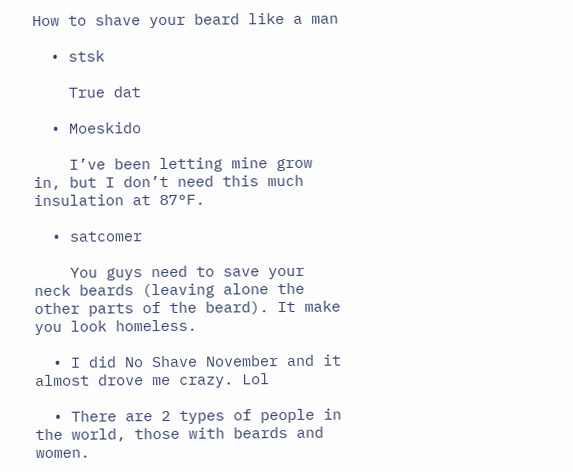How to shave your beard like a man

  • stsk

    True dat

  • Moeskido

    I’ve been letting mine grow in, but I don’t need this much insulation at 87°F.

  • satcomer

    You guys need to save your neck beards (leaving alone the other parts of the beard). It make you look homeless.

  • I did No Shave November and it almost drove me crazy. Lol

  • There are 2 types of people in the world, those with beards and women.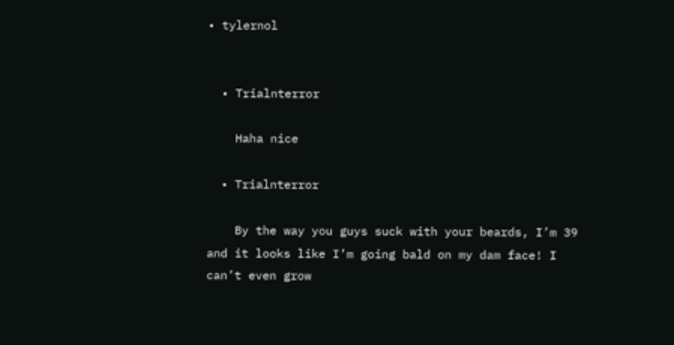• tylernol


  • Trialnterror

    Haha nice

  • Trialnterror

    By the way you guys suck with your beards, I’m 39 and it looks like I’m going bald on my dam face! I can’t even grow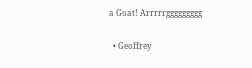a Goat! Arrrrrggggggggg

  • Geoffrey